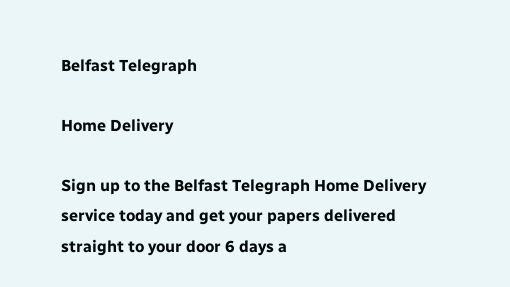Belfast Telegraph

Home Delivery

Sign up to the Belfast Telegraph Home Delivery service today and get your papers delivered straight to your door 6 days a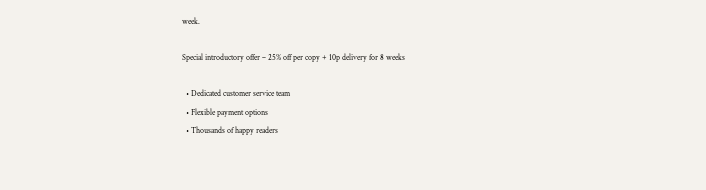week.

Special introductory offer – 25% off per copy + 10p delivery for 8 weeks

  • Dedicated customer service team
  • Flexible payment options
  • Thousands of happy readers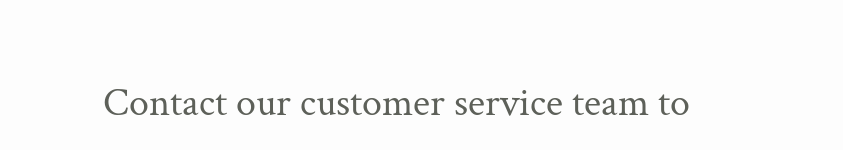Contact our customer service team to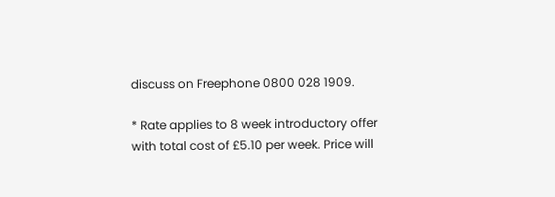discuss on Freephone 0800 028 1909.

* Rate applies to 8 week introductory offer with total cost of £5.10 per week. Price will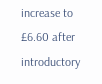increase to £6.60 after introductory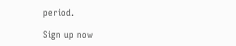period.

Sign up now